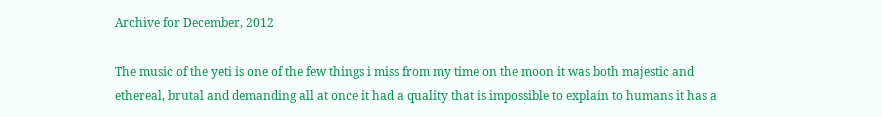Archive for December, 2012

The music of the yeti is one of the few things i miss from my time on the moon it was both majestic and ethereal, brutal and demanding all at once it had a quality that is impossible to explain to humans it has a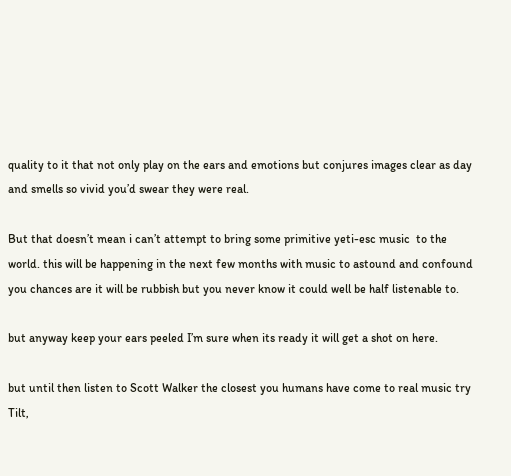quality to it that not only play on the ears and emotions but conjures images clear as day and smells so vivid you’d swear they were real.

But that doesn’t mean i can’t attempt to bring some primitive yeti-esc music  to the world. this will be happening in the next few months with music to astound and confound you chances are it will be rubbish but you never know it could well be half listenable to.

but anyway keep your ears peeled I’m sure when its ready it will get a shot on here.

but until then listen to Scott Walker the closest you humans have come to real music try Tilt,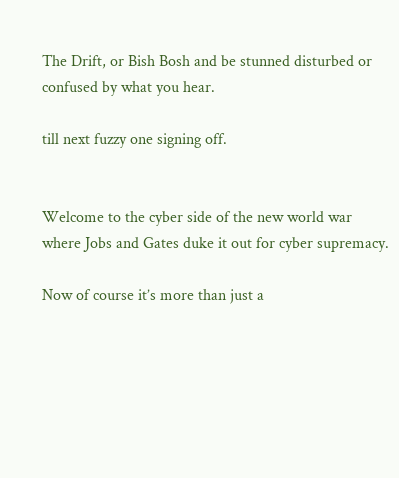The Drift, or Bish Bosh and be stunned disturbed or confused by what you hear.

till next fuzzy one signing off.


Welcome to the cyber side of the new world war where Jobs and Gates duke it out for cyber supremacy.

Now of course it’s more than just a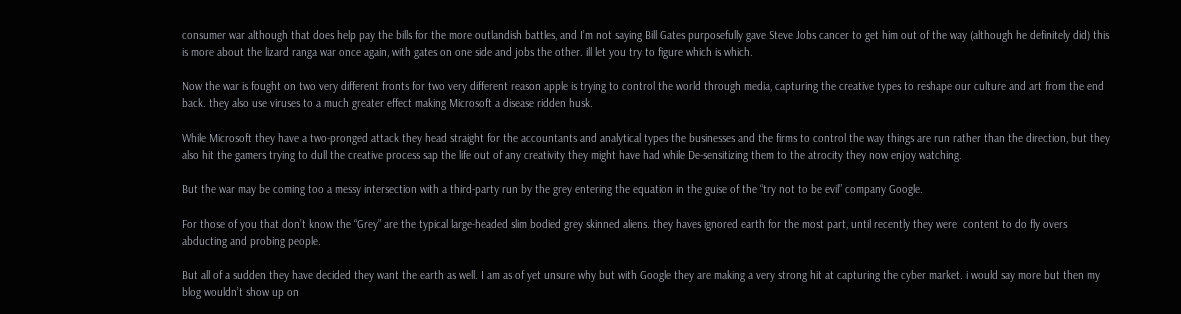consumer war although that does help pay the bills for the more outlandish battles, and I’m not saying Bill Gates purposefully gave Steve Jobs cancer to get him out of the way (although he definitely did) this is more about the lizard ranga war once again, with gates on one side and jobs the other. ill let you try to figure which is which.

Now the war is fought on two very different fronts for two very different reason apple is trying to control the world through media, capturing the creative types to reshape our culture and art from the end back. they also use viruses to a much greater effect making Microsoft a disease ridden husk.

While Microsoft they have a two-pronged attack they head straight for the accountants and analytical types the businesses and the firms to control the way things are run rather than the direction, but they also hit the gamers trying to dull the creative process sap the life out of any creativity they might have had while De-sensitizing them to the atrocity they now enjoy watching.

But the war may be coming too a messy intersection with a third-party run by the grey entering the equation in the guise of the “try not to be evil” company Google.

For those of you that don’t know the “Grey” are the typical large-headed slim bodied grey skinned aliens. they haves ignored earth for the most part, until recently they were  content to do fly overs abducting and probing people.

But all of a sudden they have decided they want the earth as well. I am as of yet unsure why but with Google they are making a very strong hit at capturing the cyber market. i would say more but then my blog wouldn’t show up on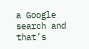a Google search and that’s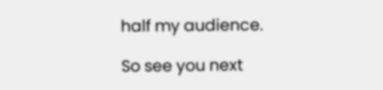half my audience.

So see you next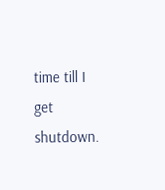time till I get shutdown.